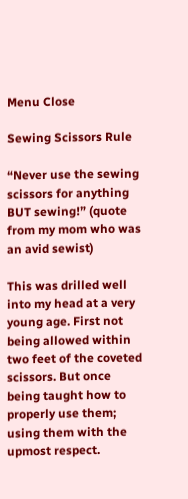Menu Close

Sewing Scissors Rule

“Never use the sewing scissors for anything BUT sewing!” (quote from my mom who was an avid sewist)

This was drilled well into my head at a very young age. First not being allowed within two feet of the coveted scissors. But once being taught how to properly use them; using them with the upmost respect.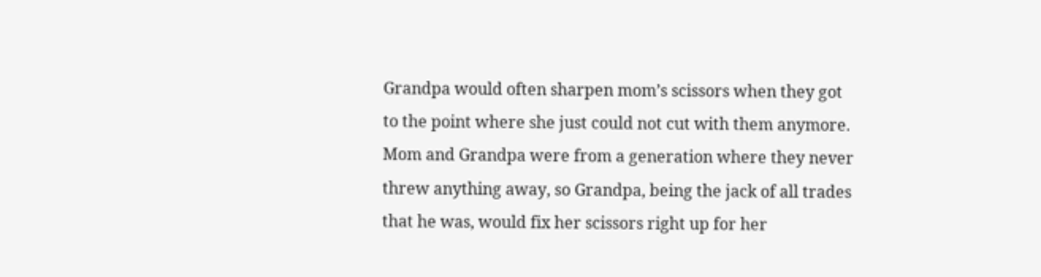Grandpa would often sharpen mom’s scissors when they got to the point where she just could not cut with them anymore. Mom and Grandpa were from a generation where they never threw anything away, so Grandpa, being the jack of all trades that he was, would fix her scissors right up for her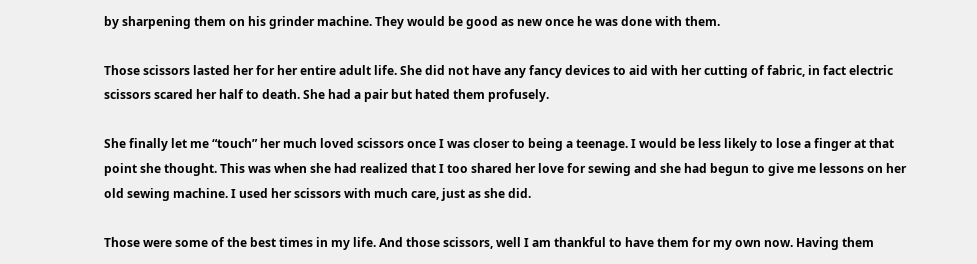by sharpening them on his grinder machine. They would be good as new once he was done with them.

Those scissors lasted her for her entire adult life. She did not have any fancy devices to aid with her cutting of fabric, in fact electric scissors scared her half to death. She had a pair but hated them profusely.

She finally let me “touch” her much loved scissors once I was closer to being a teenage. I would be less likely to lose a finger at that point she thought. This was when she had realized that I too shared her love for sewing and she had begun to give me lessons on her old sewing machine. I used her scissors with much care, just as she did.

Those were some of the best times in my life. And those scissors, well I am thankful to have them for my own now. Having them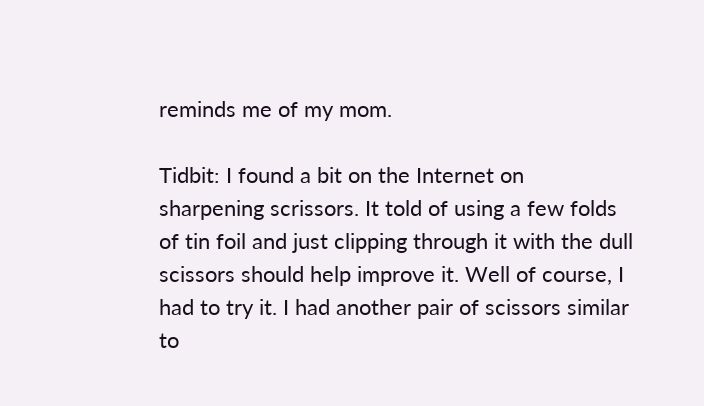reminds me of my mom.

Tidbit: I found a bit on the Internet on sharpening scrissors. It told of using a few folds of tin foil and just clipping through it with the dull scissors should help improve it. Well of course, I had to try it. I had another pair of scissors similar to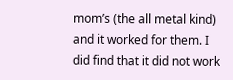mom’s (the all metal kind) and it worked for them. I did find that it did not work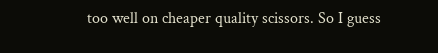too well on cheaper quality scissors. So I guess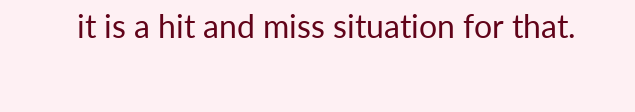it is a hit and miss situation for that.